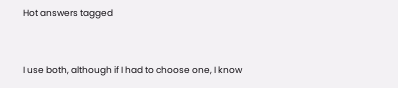Hot answers tagged


I use both, although if I had to choose one, I know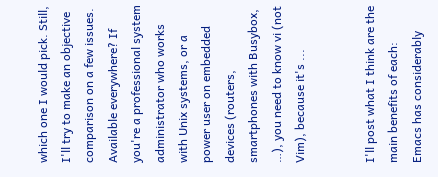which one I would pick. Still, I'll try to make an objective comparison on a few issues. Available everywhere? If you're a professional system administrator who works with Unix systems, or a power user on embedded devices (routers, smartphones with Busybox, …), you need to know vi (not Vim), because it's ...


I'll post what I think are the main benefits of each: Emacs has considerably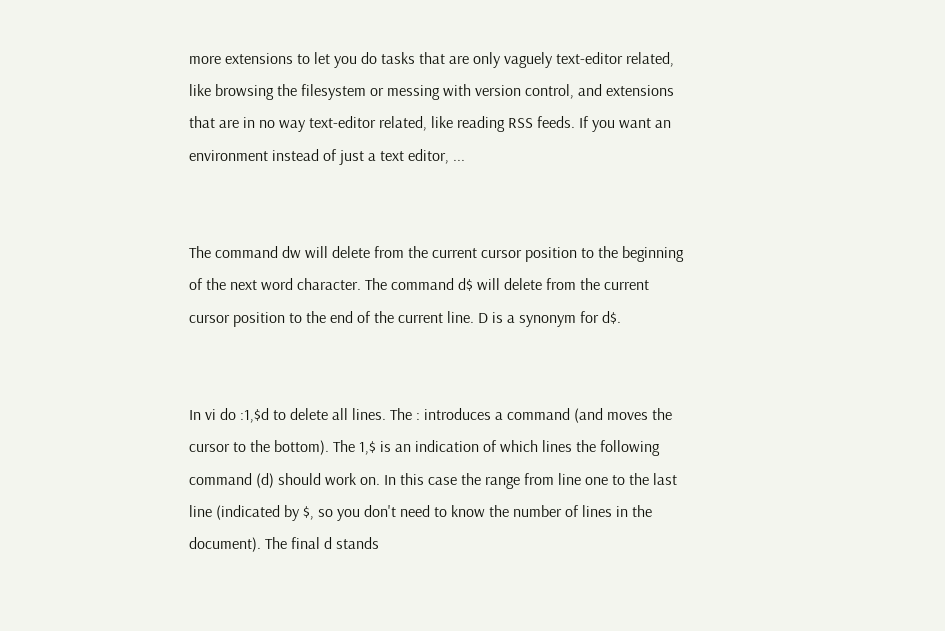more extensions to let you do tasks that are only vaguely text-editor related, like browsing the filesystem or messing with version control, and extensions that are in no way text-editor related, like reading RSS feeds. If you want an environment instead of just a text editor, ...


The command dw will delete from the current cursor position to the beginning of the next word character. The command d$ will delete from the current cursor position to the end of the current line. D is a synonym for d$.


In vi do :1,$d to delete all lines. The : introduces a command (and moves the cursor to the bottom). The 1,$ is an indication of which lines the following command (d) should work on. In this case the range from line one to the last line (indicated by $, so you don't need to know the number of lines in the document). The final d stands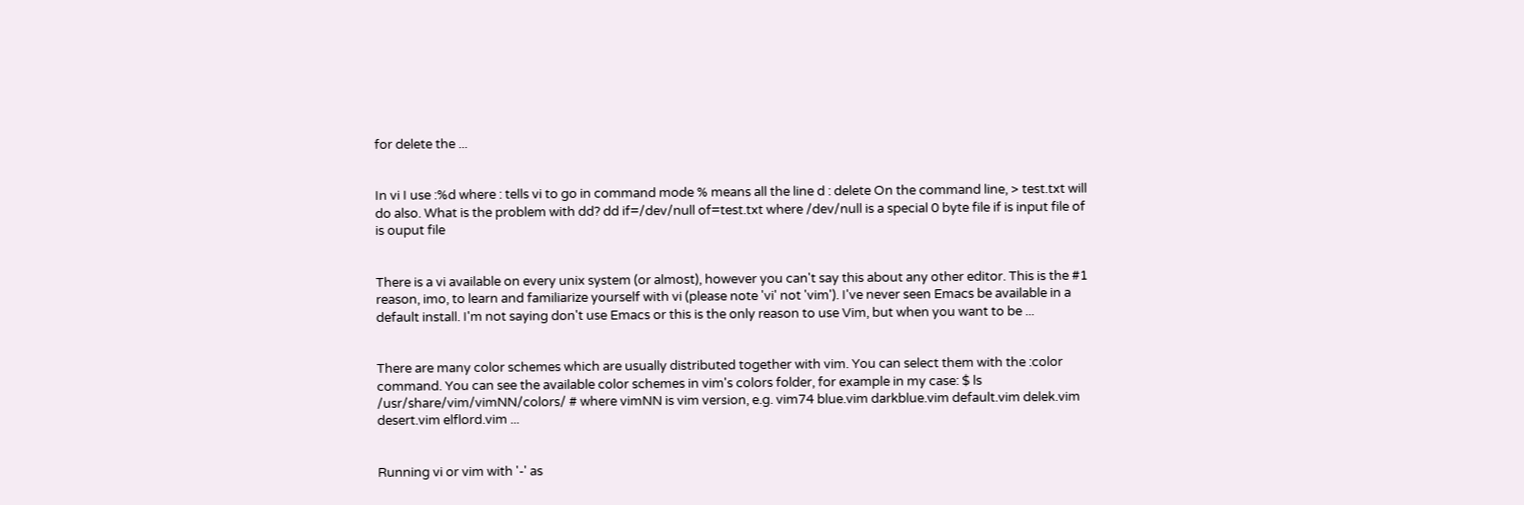for delete the ...


In vi I use :%d where : tells vi to go in command mode % means all the line d : delete On the command line, > test.txt will do also. What is the problem with dd? dd if=/dev/null of=test.txt where /dev/null is a special 0 byte file if is input file of is ouput file


There is a vi available on every unix system (or almost), however you can't say this about any other editor. This is the #1 reason, imo, to learn and familiarize yourself with vi (please note 'vi' not 'vim'). I've never seen Emacs be available in a default install. I'm not saying don't use Emacs or this is the only reason to use Vim, but when you want to be ...


There are many color schemes which are usually distributed together with vim. You can select them with the :color command. You can see the available color schemes in vim's colors folder, for example in my case: $ ls /usr/share/vim/vimNN/colors/ # where vimNN is vim version, e.g. vim74 blue.vim darkblue.vim default.vim delek.vim desert.vim elflord.vim ...


Running vi or vim with '-' as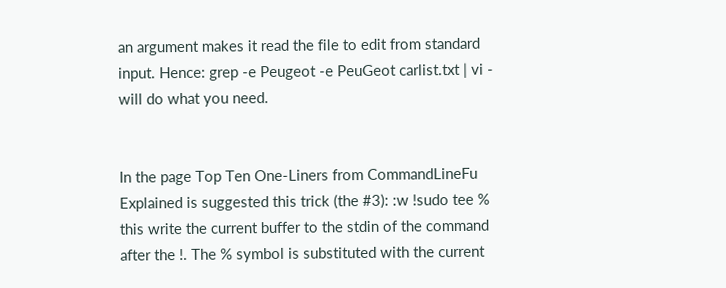an argument makes it read the file to edit from standard input. Hence: grep -e Peugeot -e PeuGeot carlist.txt | vi - will do what you need.


In the page Top Ten One-Liners from CommandLineFu Explained is suggested this trick (the #3): :w !sudo tee % this write the current buffer to the stdin of the command after the !. The % symbol is substituted with the current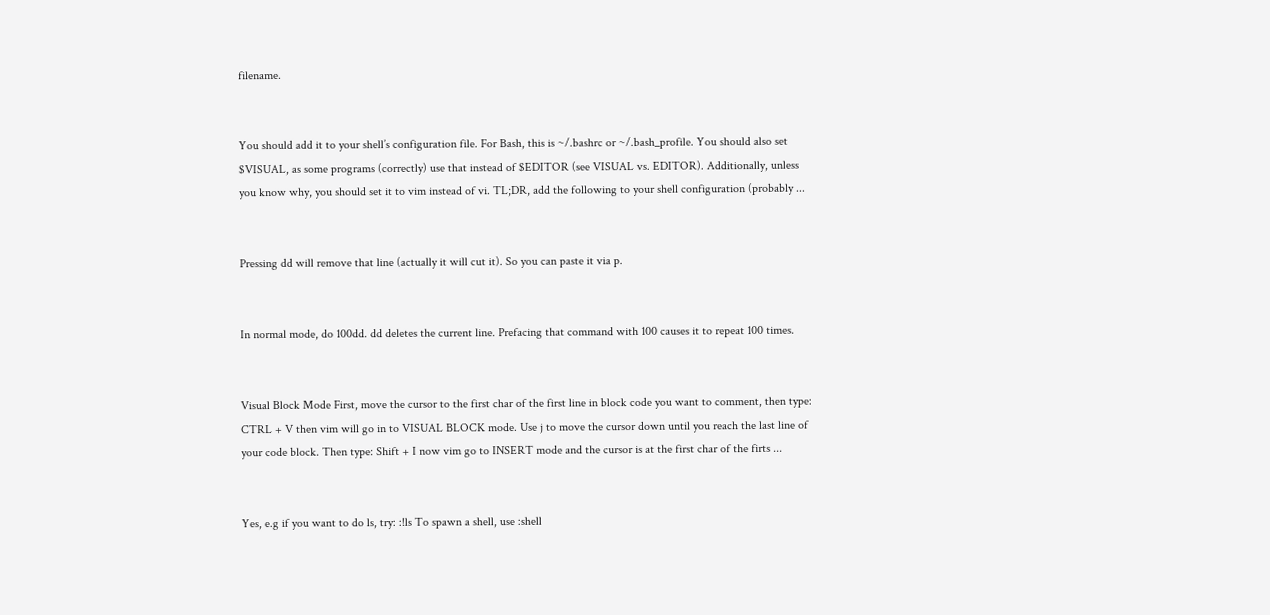filename.


You should add it to your shell’s configuration file. For Bash, this is ~/.bashrc or ~/.bash_profile. You should also set $VISUAL, as some programs (correctly) use that instead of $EDITOR (see VISUAL vs. EDITOR). Additionally, unless you know why, you should set it to vim instead of vi. TL;DR, add the following to your shell configuration (probably ...


Pressing dd will remove that line (actually it will cut it). So you can paste it via p.


In normal mode, do 100dd. dd deletes the current line. Prefacing that command with 100 causes it to repeat 100 times.


Visual Block Mode First, move the cursor to the first char of the first line in block code you want to comment, then type: CTRL + V then vim will go in to VISUAL BLOCK mode. Use j to move the cursor down until you reach the last line of your code block. Then type: Shift + I now vim go to INSERT mode and the cursor is at the first char of the firts ...


Yes, e.g if you want to do ls, try: :!ls To spawn a shell, use :shell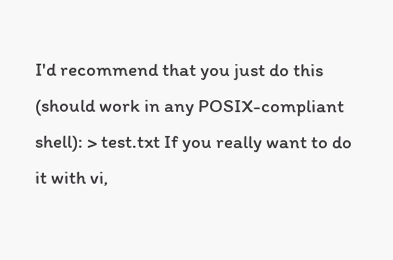I'd recommend that you just do this (should work in any POSIX-compliant shell): > test.txt If you really want to do it with vi,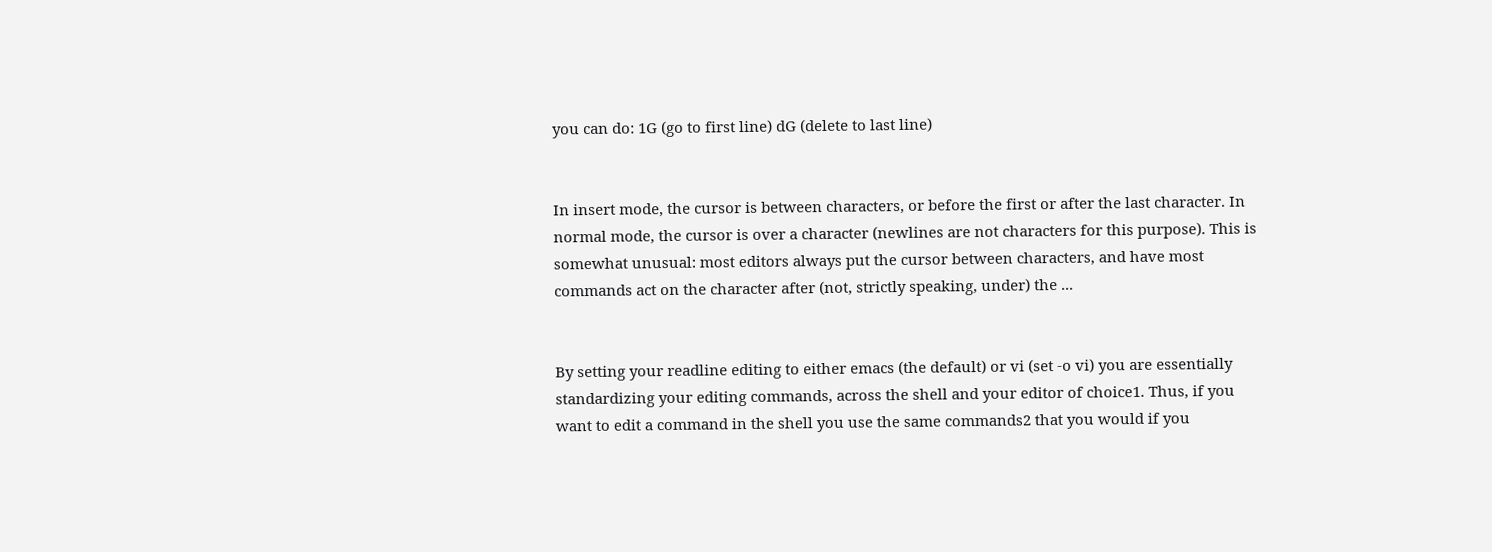you can do: 1G (go to first line) dG (delete to last line)


In insert mode, the cursor is between characters, or before the first or after the last character. In normal mode, the cursor is over a character (newlines are not characters for this purpose). This is somewhat unusual: most editors always put the cursor between characters, and have most commands act on the character after (not, strictly speaking, under) the ...


By setting your readline editing to either emacs (the default) or vi (set -o vi) you are essentially standardizing your editing commands, across the shell and your editor of choice1. Thus, if you want to edit a command in the shell you use the same commands2 that you would if you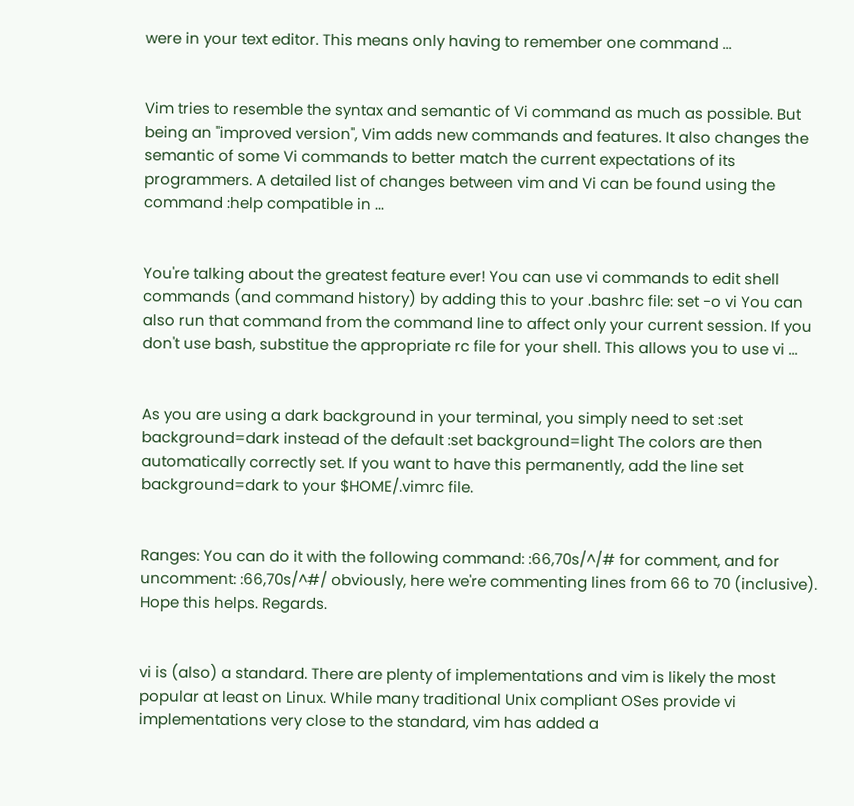were in your text editor. This means only having to remember one command ...


Vim tries to resemble the syntax and semantic of Vi command as much as possible. But being an "improved version", Vim adds new commands and features. It also changes the semantic of some Vi commands to better match the current expectations of its programmers. A detailed list of changes between vim and Vi can be found using the command :help compatible in ...


You're talking about the greatest feature ever! You can use vi commands to edit shell commands (and command history) by adding this to your .bashrc file: set -o vi You can also run that command from the command line to affect only your current session. If you don't use bash, substitue the appropriate rc file for your shell. This allows you to use vi ...


As you are using a dark background in your terminal, you simply need to set :set background=dark instead of the default :set background=light The colors are then automatically correctly set. If you want to have this permanently, add the line set background=dark to your $HOME/.vimrc file.


Ranges: You can do it with the following command: :66,70s/^/# for comment, and for uncomment: :66,70s/^#/ obviously, here we're commenting lines from 66 to 70 (inclusive). Hope this helps. Regards.


vi is (also) a standard. There are plenty of implementations and vim is likely the most popular at least on Linux. While many traditional Unix compliant OSes provide vi implementations very close to the standard, vim has added a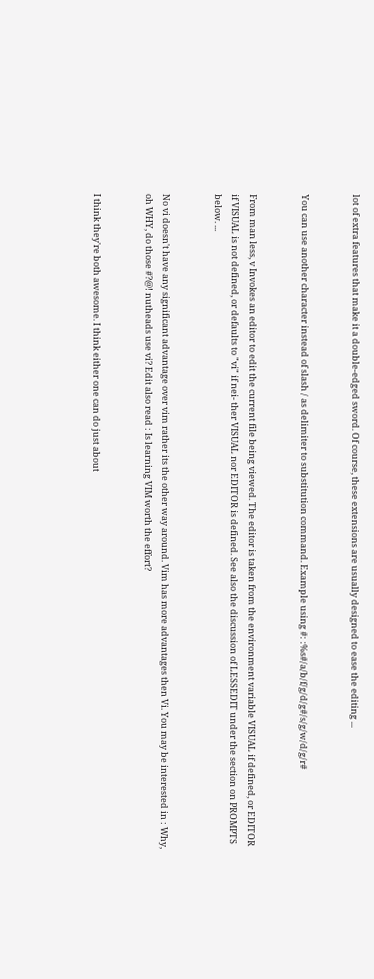lot of extra features that make it a double-edged sword. Of course, these extensions are usually designed to ease the editing ...


You can use another character instead of slash / as delimiter to substitution command. Example using #: :%s#/a/b/f/g/d/g#/s/g/w/d/g/r#


From man less, v Invokes an editor to edit the current file being viewed. The editor is taken from the environment variable VISUAL if defined, or EDITOR if VISUAL is not defined, or defaults to "vi" if nei‐ ther VISUAL nor EDITOR is defined. See also the discussion of LESSEDIT under the section on PROMPTS below. ...


No vi doesn't have any significant advantage over vim rather its the other way around. Vim has more advantages then Vi. You may be interested in : Why, oh WHY, do those #?@! nutheads use vi? Edit also read : Is learning VIM worth the effort?


I think they're both awesome. I think either one can do just about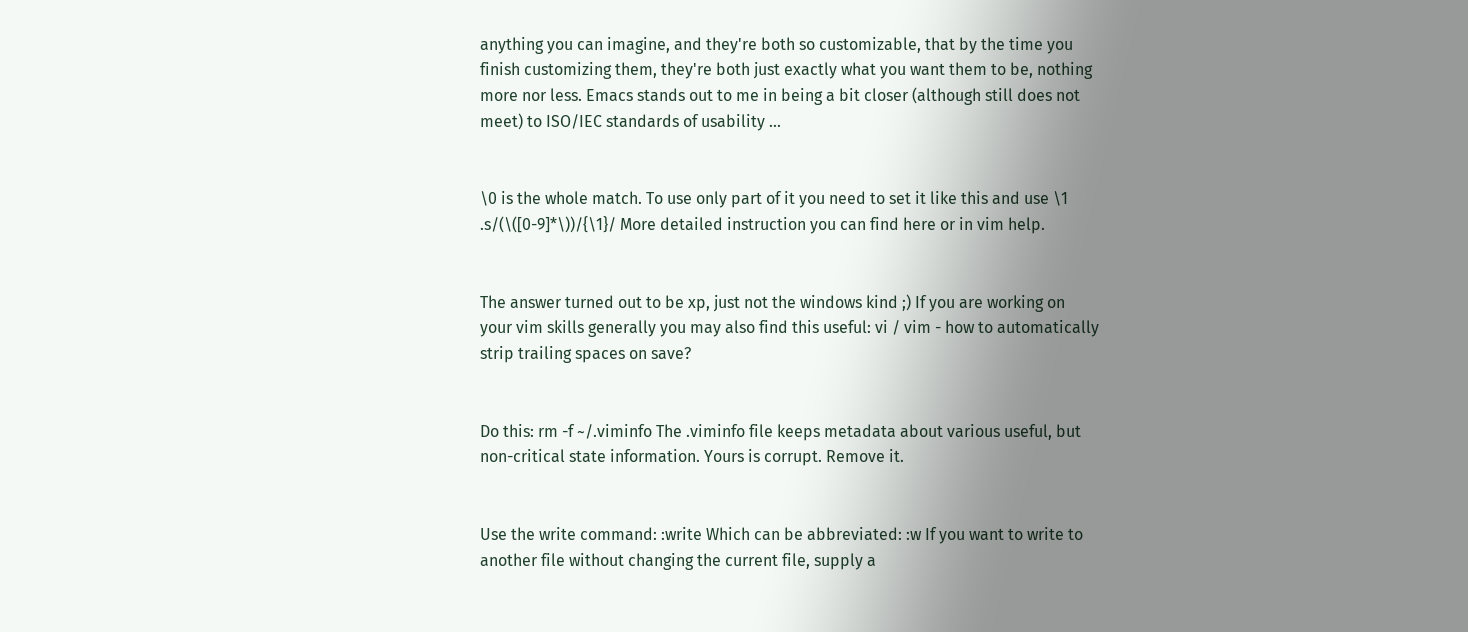anything you can imagine, and they're both so customizable, that by the time you finish customizing them, they're both just exactly what you want them to be, nothing more nor less. Emacs stands out to me in being a bit closer (although still does not meet) to ISO/IEC standards of usability ...


\0 is the whole match. To use only part of it you need to set it like this and use \1 .s/(\([0-9]*\))/{\1}/ More detailed instruction you can find here or in vim help.


The answer turned out to be xp, just not the windows kind ;) If you are working on your vim skills generally you may also find this useful: vi / vim - how to automatically strip trailing spaces on save?


Do this: rm -f ~/.viminfo The .viminfo file keeps metadata about various useful, but non-critical state information. Yours is corrupt. Remove it.


Use the write command: :write Which can be abbreviated: :w If you want to write to another file without changing the current file, supply a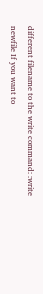different filename to the write command: :write newfile If you want to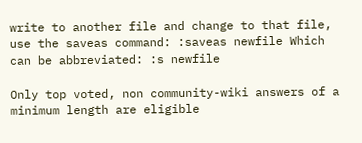write to another file and change to that file, use the saveas command: :saveas newfile Which can be abbreviated: :s newfile

Only top voted, non community-wiki answers of a minimum length are eligible